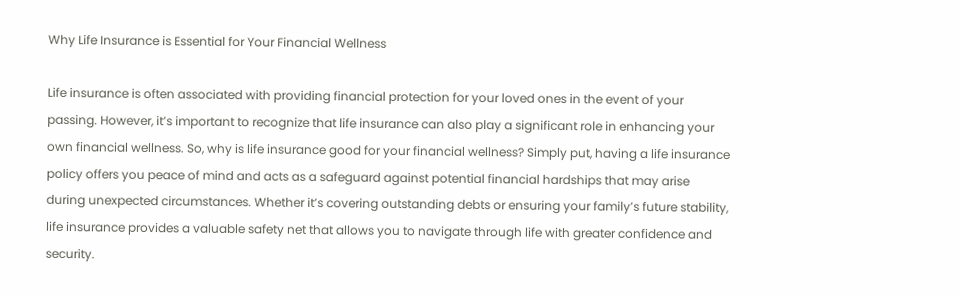Why Life Insurance is Essential for Your Financial Wellness

Life insurance is often associated with providing financial protection for your loved ones in the event of your passing. However, it’s important to recognize that life insurance can also play a significant role in enhancing your own financial wellness. So, why is life insurance good for your financial wellness? Simply put, having a life insurance policy offers you peace of mind and acts as a safeguard against potential financial hardships that may arise during unexpected circumstances. Whether it’s covering outstanding debts or ensuring your family’s future stability, life insurance provides a valuable safety net that allows you to navigate through life with greater confidence and security.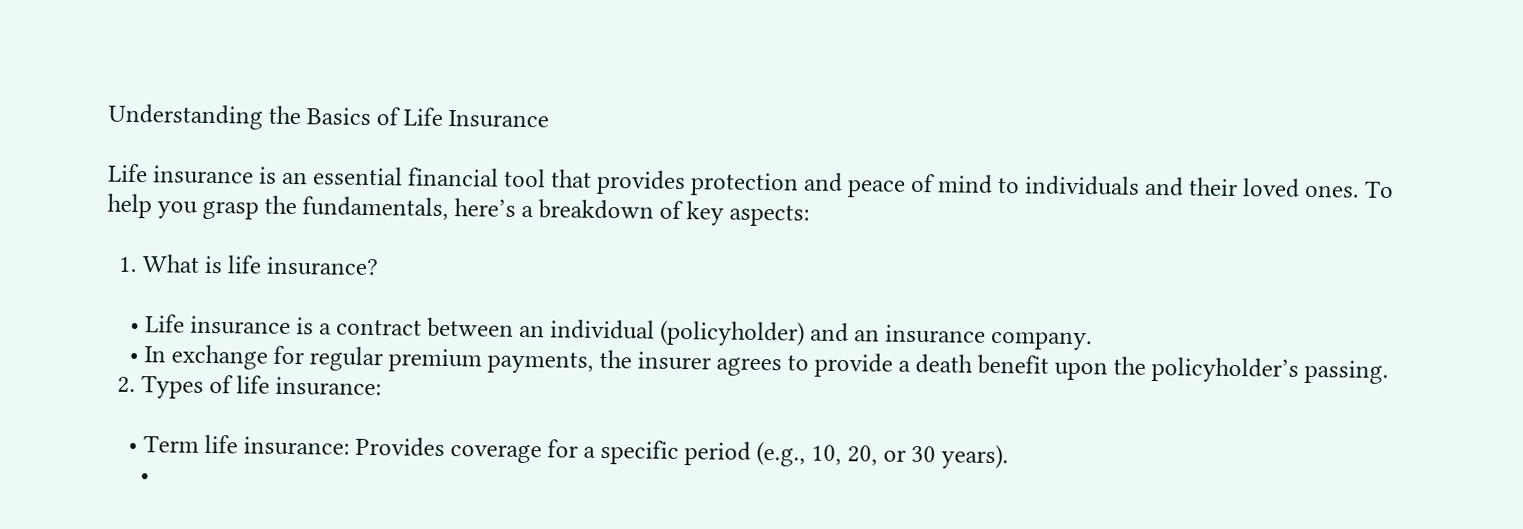Understanding the Basics of Life Insurance

Life insurance is an essential financial tool that provides protection and peace of mind to individuals and their loved ones. To help you grasp the fundamentals, here’s a breakdown of key aspects:

  1. What is life insurance?

    • Life insurance is a contract between an individual (policyholder) and an insurance company.
    • In exchange for regular premium payments, the insurer agrees to provide a death benefit upon the policyholder’s passing.
  2. Types of life insurance:

    • Term life insurance: Provides coverage for a specific period (e.g., 10, 20, or 30 years).
      •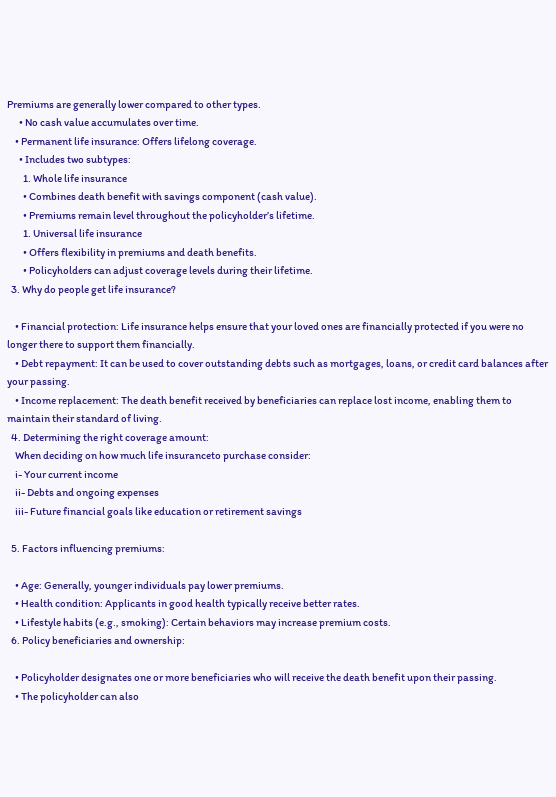Premiums are generally lower compared to other types.
      • No cash value accumulates over time.
    • Permanent life insurance: Offers lifelong coverage.
      • Includes two subtypes:
        1. Whole life insurance
        • Combines death benefit with savings component (cash value).
        • Premiums remain level throughout the policyholder’s lifetime.
        1. Universal life insurance
        • Offers flexibility in premiums and death benefits.
        • Policyholders can adjust coverage levels during their lifetime.
  3. Why do people get life insurance?

    • Financial protection: Life insurance helps ensure that your loved ones are financially protected if you were no longer there to support them financially.
    • Debt repayment: It can be used to cover outstanding debts such as mortgages, loans, or credit card balances after your passing.
    • Income replacement: The death benefit received by beneficiaries can replace lost income, enabling them to maintain their standard of living.
  4. Determining the right coverage amount:
    When deciding on how much life insuranceto purchase consider:
    i- Your current income
    ii- Debts and ongoing expenses
    iii- Future financial goals like education or retirement savings

  5. Factors influencing premiums:

    • Age: Generally, younger individuals pay lower premiums.
    • Health condition: Applicants in good health typically receive better rates.
    • Lifestyle habits (e.g., smoking): Certain behaviors may increase premium costs.
  6. Policy beneficiaries and ownership:

    • Policyholder designates one or more beneficiaries who will receive the death benefit upon their passing.
    • The policyholder can also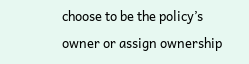choose to be the policy’s owner or assign ownership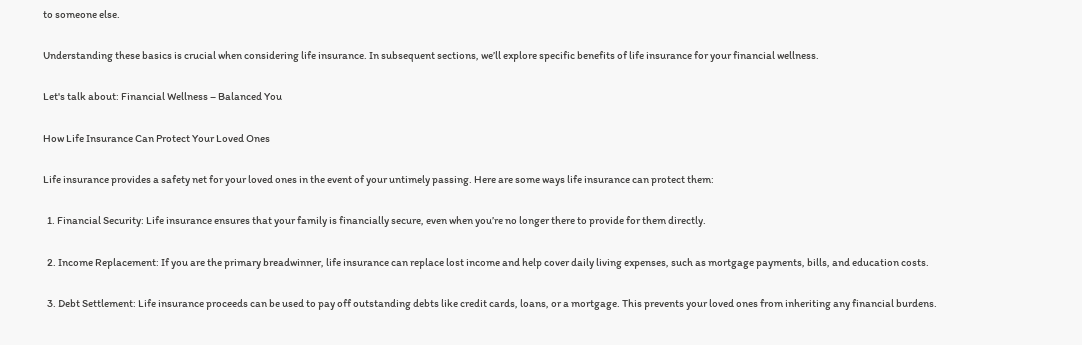to someone else.

Understanding these basics is crucial when considering life insurance. In subsequent sections, we’ll explore specific benefits of life insurance for your financial wellness.

Let's talk about: Financial Wellness – Balanced You

How Life Insurance Can Protect Your Loved Ones

Life insurance provides a safety net for your loved ones in the event of your untimely passing. Here are some ways life insurance can protect them:

  1. Financial Security: Life insurance ensures that your family is financially secure, even when you’re no longer there to provide for them directly.

  2. Income Replacement: If you are the primary breadwinner, life insurance can replace lost income and help cover daily living expenses, such as mortgage payments, bills, and education costs.

  3. Debt Settlement: Life insurance proceeds can be used to pay off outstanding debts like credit cards, loans, or a mortgage. This prevents your loved ones from inheriting any financial burdens.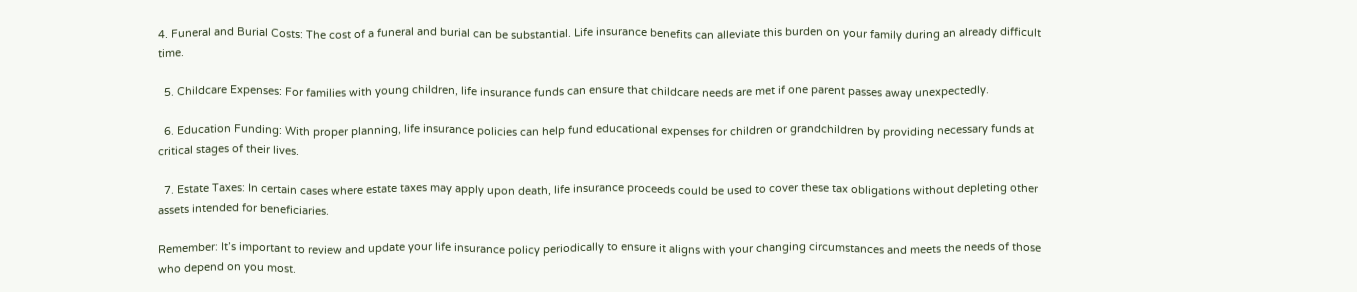4. Funeral and Burial Costs: The cost of a funeral and burial can be substantial. Life insurance benefits can alleviate this burden on your family during an already difficult time.

  5. Childcare Expenses: For families with young children, life insurance funds can ensure that childcare needs are met if one parent passes away unexpectedly.

  6. Education Funding: With proper planning, life insurance policies can help fund educational expenses for children or grandchildren by providing necessary funds at critical stages of their lives.

  7. Estate Taxes: In certain cases where estate taxes may apply upon death, life insurance proceeds could be used to cover these tax obligations without depleting other assets intended for beneficiaries.

Remember: It’s important to review and update your life insurance policy periodically to ensure it aligns with your changing circumstances and meets the needs of those who depend on you most.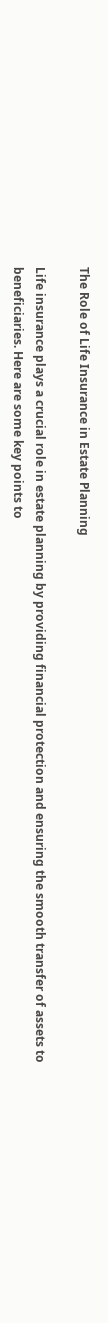The Role of Life Insurance in Estate Planning

Life insurance plays a crucial role in estate planning by providing financial protection and ensuring the smooth transfer of assets to beneficiaries. Here are some key points to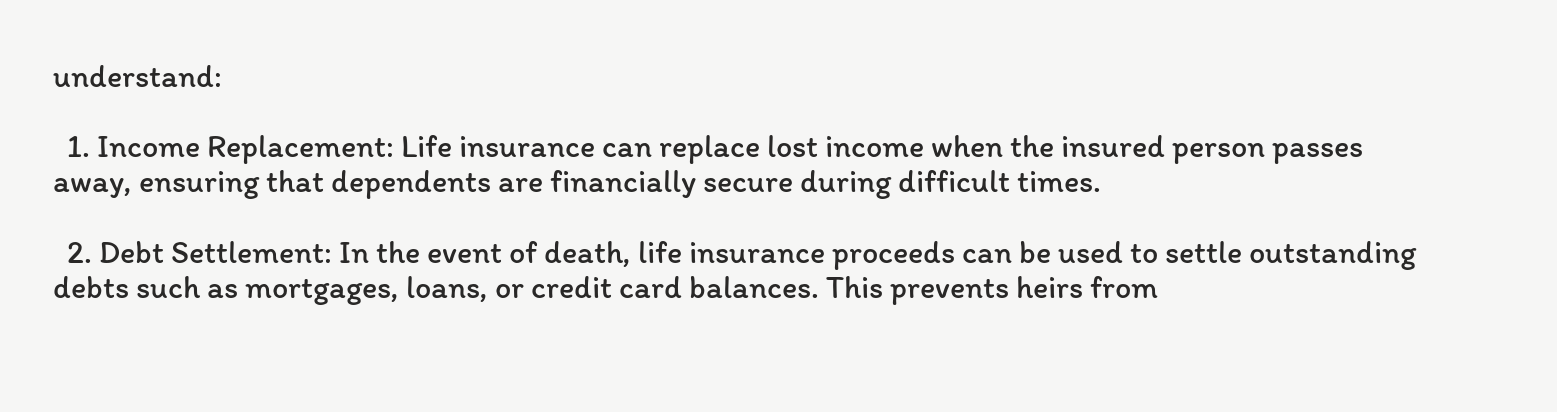understand:

  1. Income Replacement: Life insurance can replace lost income when the insured person passes away, ensuring that dependents are financially secure during difficult times.

  2. Debt Settlement: In the event of death, life insurance proceeds can be used to settle outstanding debts such as mortgages, loans, or credit card balances. This prevents heirs from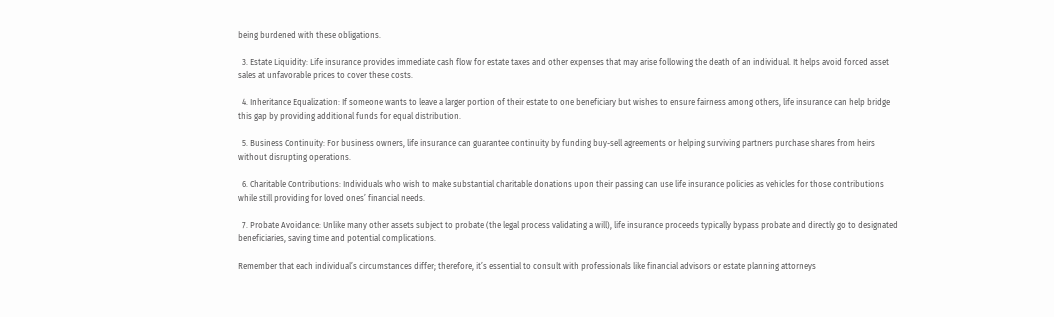being burdened with these obligations.

  3. Estate Liquidity: Life insurance provides immediate cash flow for estate taxes and other expenses that may arise following the death of an individual. It helps avoid forced asset sales at unfavorable prices to cover these costs.

  4. Inheritance Equalization: If someone wants to leave a larger portion of their estate to one beneficiary but wishes to ensure fairness among others, life insurance can help bridge this gap by providing additional funds for equal distribution.

  5. Business Continuity: For business owners, life insurance can guarantee continuity by funding buy-sell agreements or helping surviving partners purchase shares from heirs without disrupting operations.

  6. Charitable Contributions: Individuals who wish to make substantial charitable donations upon their passing can use life insurance policies as vehicles for those contributions while still providing for loved ones’ financial needs.

  7. Probate Avoidance: Unlike many other assets subject to probate (the legal process validating a will), life insurance proceeds typically bypass probate and directly go to designated beneficiaries, saving time and potential complications.

Remember that each individual’s circumstances differ; therefore, it’s essential to consult with professionals like financial advisors or estate planning attorneys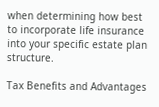when determining how best to incorporate life insurance into your specific estate plan structure.

Tax Benefits and Advantages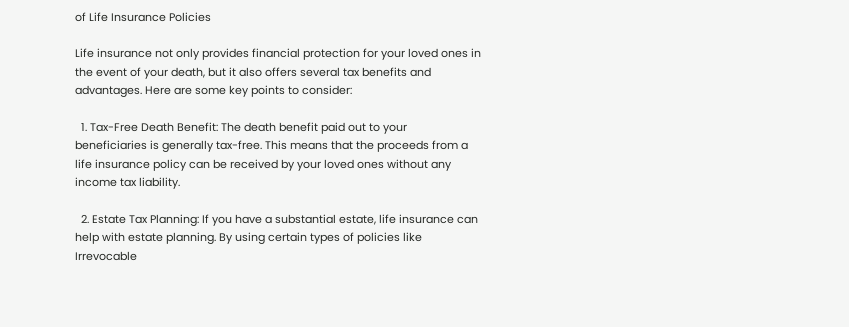of Life Insurance Policies

Life insurance not only provides financial protection for your loved ones in the event of your death, but it also offers several tax benefits and advantages. Here are some key points to consider:

  1. Tax-Free Death Benefit: The death benefit paid out to your beneficiaries is generally tax-free. This means that the proceeds from a life insurance policy can be received by your loved ones without any income tax liability.

  2. Estate Tax Planning: If you have a substantial estate, life insurance can help with estate planning. By using certain types of policies like Irrevocable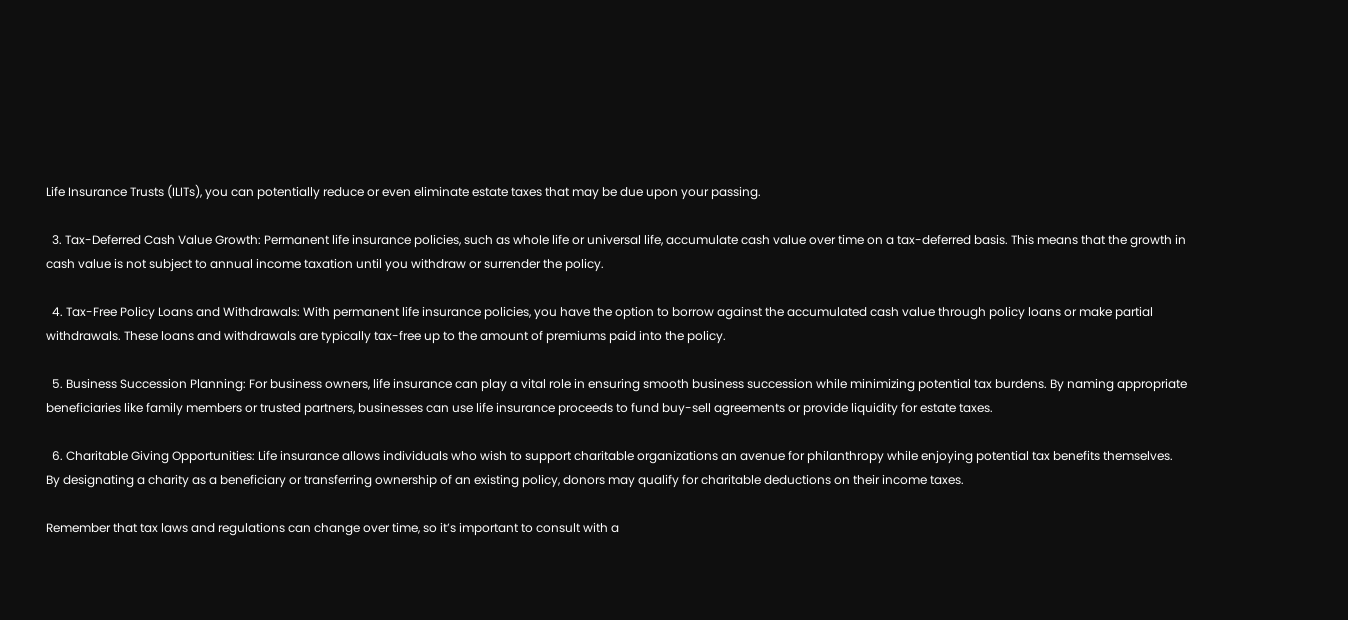Life Insurance Trusts (ILITs), you can potentially reduce or even eliminate estate taxes that may be due upon your passing.

  3. Tax-Deferred Cash Value Growth: Permanent life insurance policies, such as whole life or universal life, accumulate cash value over time on a tax-deferred basis. This means that the growth in cash value is not subject to annual income taxation until you withdraw or surrender the policy.

  4. Tax-Free Policy Loans and Withdrawals: With permanent life insurance policies, you have the option to borrow against the accumulated cash value through policy loans or make partial withdrawals. These loans and withdrawals are typically tax-free up to the amount of premiums paid into the policy.

  5. Business Succession Planning: For business owners, life insurance can play a vital role in ensuring smooth business succession while minimizing potential tax burdens. By naming appropriate beneficiaries like family members or trusted partners, businesses can use life insurance proceeds to fund buy-sell agreements or provide liquidity for estate taxes.

  6. Charitable Giving Opportunities: Life insurance allows individuals who wish to support charitable organizations an avenue for philanthropy while enjoying potential tax benefits themselves. By designating a charity as a beneficiary or transferring ownership of an existing policy, donors may qualify for charitable deductions on their income taxes.

Remember that tax laws and regulations can change over time, so it’s important to consult with a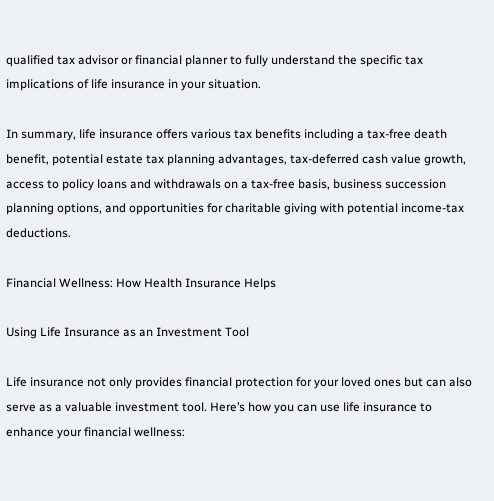qualified tax advisor or financial planner to fully understand the specific tax implications of life insurance in your situation.

In summary, life insurance offers various tax benefits including a tax-free death benefit, potential estate tax planning advantages, tax-deferred cash value growth, access to policy loans and withdrawals on a tax-free basis, business succession planning options, and opportunities for charitable giving with potential income-tax deductions.

Financial Wellness: How Health Insurance Helps

Using Life Insurance as an Investment Tool

Life insurance not only provides financial protection for your loved ones but can also serve as a valuable investment tool. Here’s how you can use life insurance to enhance your financial wellness: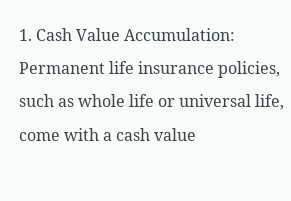1. Cash Value Accumulation: Permanent life insurance policies, such as whole life or universal life, come with a cash value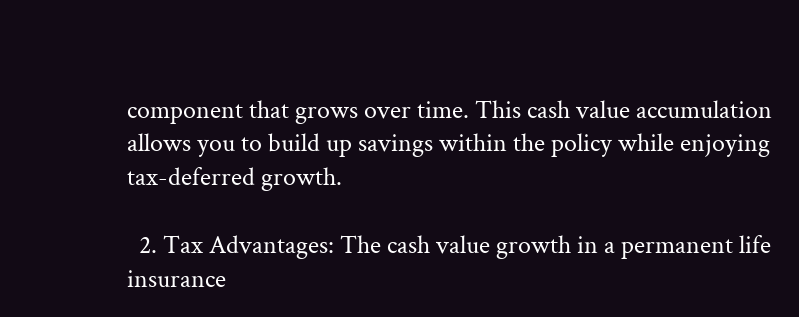component that grows over time. This cash value accumulation allows you to build up savings within the policy while enjoying tax-deferred growth.

  2. Tax Advantages: The cash value growth in a permanent life insurance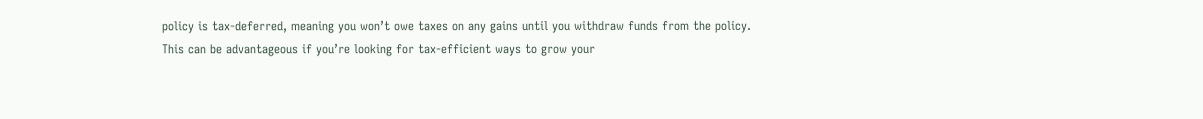policy is tax-deferred, meaning you won’t owe taxes on any gains until you withdraw funds from the policy. This can be advantageous if you’re looking for tax-efficient ways to grow your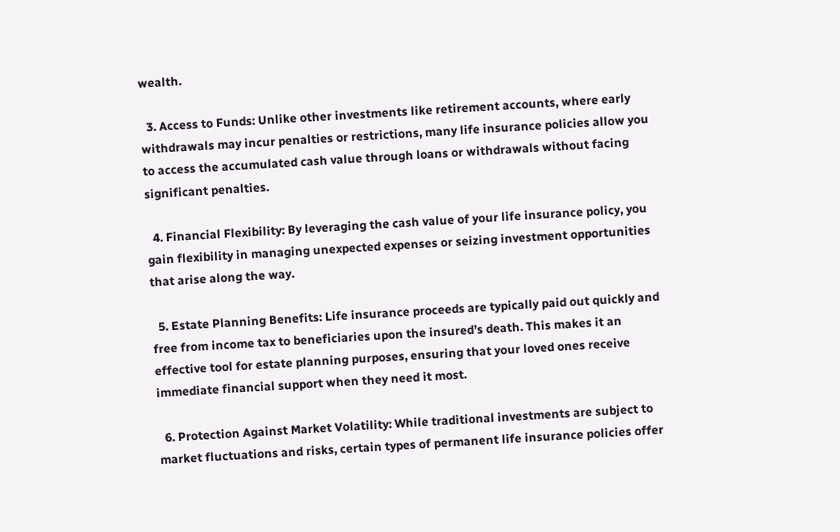wealth.

  3. Access to Funds: Unlike other investments like retirement accounts, where early withdrawals may incur penalties or restrictions, many life insurance policies allow you to access the accumulated cash value through loans or withdrawals without facing significant penalties.

  4. Financial Flexibility: By leveraging the cash value of your life insurance policy, you gain flexibility in managing unexpected expenses or seizing investment opportunities that arise along the way.

  5. Estate Planning Benefits: Life insurance proceeds are typically paid out quickly and free from income tax to beneficiaries upon the insured’s death. This makes it an effective tool for estate planning purposes, ensuring that your loved ones receive immediate financial support when they need it most.

  6. Protection Against Market Volatility: While traditional investments are subject to market fluctuations and risks, certain types of permanent life insurance policies offer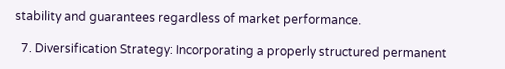stability and guarantees regardless of market performance.

  7. Diversification Strategy: Incorporating a properly structured permanent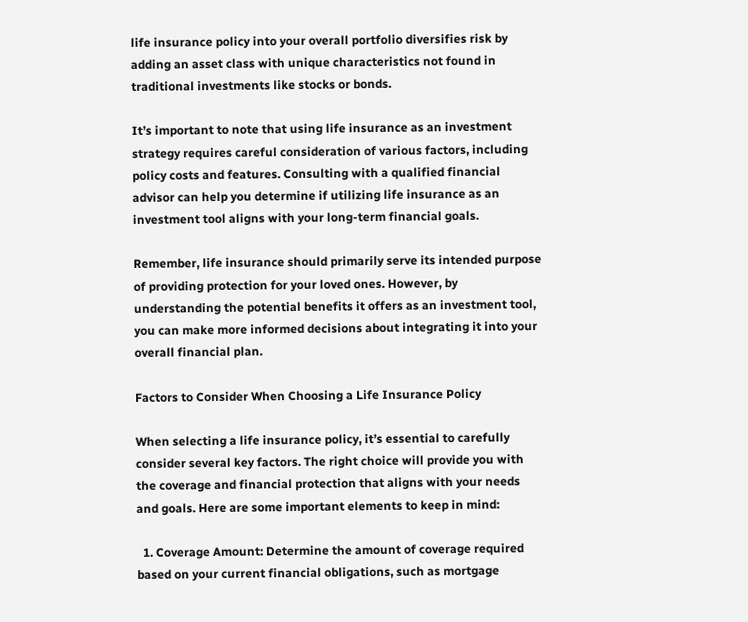life insurance policy into your overall portfolio diversifies risk by adding an asset class with unique characteristics not found in traditional investments like stocks or bonds.

It’s important to note that using life insurance as an investment strategy requires careful consideration of various factors, including policy costs and features. Consulting with a qualified financial advisor can help you determine if utilizing life insurance as an investment tool aligns with your long-term financial goals.

Remember, life insurance should primarily serve its intended purpose of providing protection for your loved ones. However, by understanding the potential benefits it offers as an investment tool, you can make more informed decisions about integrating it into your overall financial plan.

Factors to Consider When Choosing a Life Insurance Policy

When selecting a life insurance policy, it’s essential to carefully consider several key factors. The right choice will provide you with the coverage and financial protection that aligns with your needs and goals. Here are some important elements to keep in mind:

  1. Coverage Amount: Determine the amount of coverage required based on your current financial obligations, such as mortgage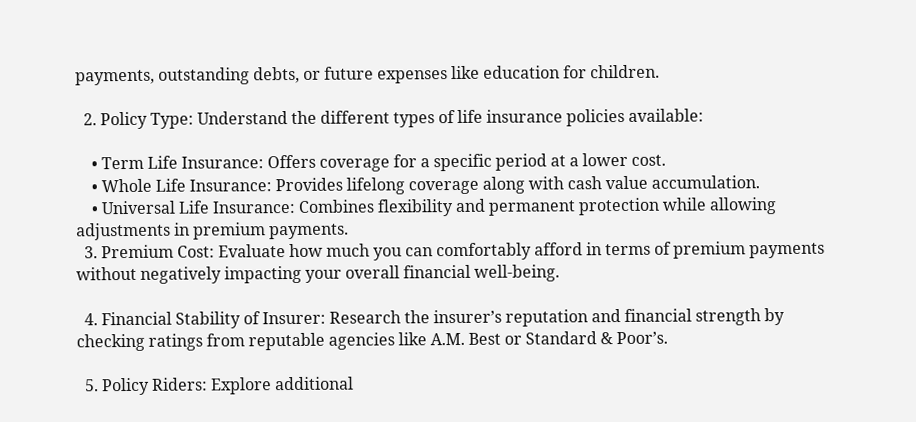payments, outstanding debts, or future expenses like education for children.

  2. Policy Type: Understand the different types of life insurance policies available:

    • Term Life Insurance: Offers coverage for a specific period at a lower cost.
    • Whole Life Insurance: Provides lifelong coverage along with cash value accumulation.
    • Universal Life Insurance: Combines flexibility and permanent protection while allowing adjustments in premium payments.
  3. Premium Cost: Evaluate how much you can comfortably afford in terms of premium payments without negatively impacting your overall financial well-being.

  4. Financial Stability of Insurer: Research the insurer’s reputation and financial strength by checking ratings from reputable agencies like A.M. Best or Standard & Poor’s.

  5. Policy Riders: Explore additional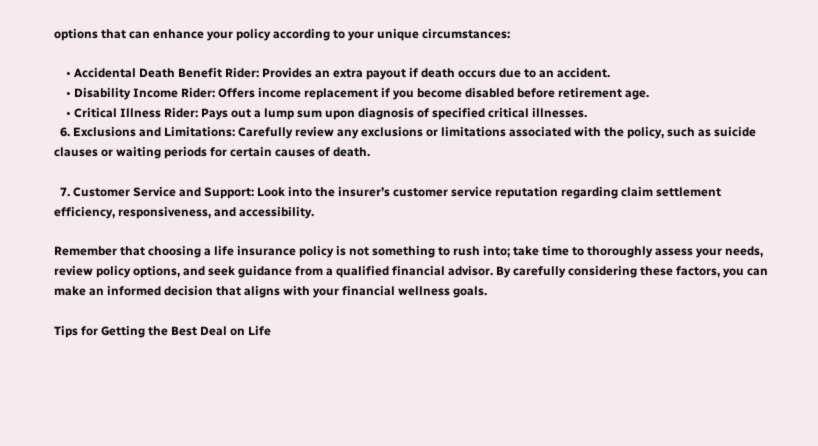options that can enhance your policy according to your unique circumstances:

    • Accidental Death Benefit Rider: Provides an extra payout if death occurs due to an accident.
    • Disability Income Rider: Offers income replacement if you become disabled before retirement age.
    • Critical Illness Rider: Pays out a lump sum upon diagnosis of specified critical illnesses.
  6. Exclusions and Limitations: Carefully review any exclusions or limitations associated with the policy, such as suicide clauses or waiting periods for certain causes of death.

  7. Customer Service and Support: Look into the insurer’s customer service reputation regarding claim settlement efficiency, responsiveness, and accessibility.

Remember that choosing a life insurance policy is not something to rush into; take time to thoroughly assess your needs, review policy options, and seek guidance from a qualified financial advisor. By carefully considering these factors, you can make an informed decision that aligns with your financial wellness goals.

Tips for Getting the Best Deal on Life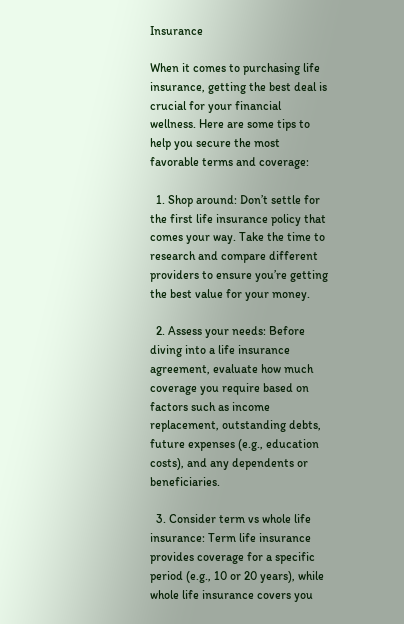Insurance

When it comes to purchasing life insurance, getting the best deal is crucial for your financial wellness. Here are some tips to help you secure the most favorable terms and coverage:

  1. Shop around: Don’t settle for the first life insurance policy that comes your way. Take the time to research and compare different providers to ensure you’re getting the best value for your money.

  2. Assess your needs: Before diving into a life insurance agreement, evaluate how much coverage you require based on factors such as income replacement, outstanding debts, future expenses (e.g., education costs), and any dependents or beneficiaries.

  3. Consider term vs whole life insurance: Term life insurance provides coverage for a specific period (e.g., 10 or 20 years), while whole life insurance covers you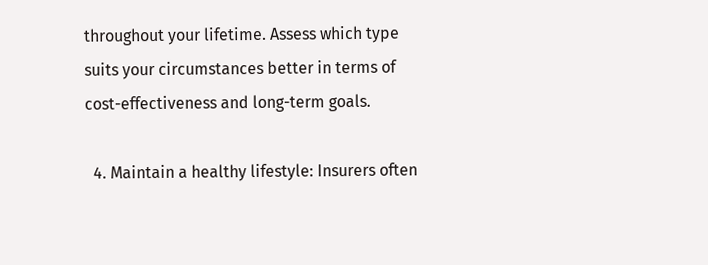throughout your lifetime. Assess which type suits your circumstances better in terms of cost-effectiveness and long-term goals.

  4. Maintain a healthy lifestyle: Insurers often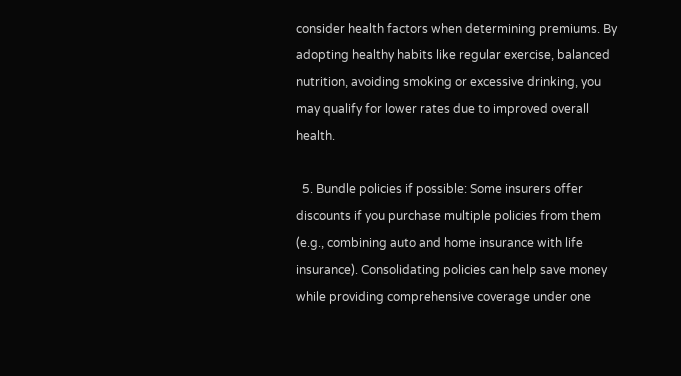consider health factors when determining premiums. By adopting healthy habits like regular exercise, balanced nutrition, avoiding smoking or excessive drinking, you may qualify for lower rates due to improved overall health.

  5. Bundle policies if possible: Some insurers offer discounts if you purchase multiple policies from them (e.g., combining auto and home insurance with life insurance). Consolidating policies can help save money while providing comprehensive coverage under one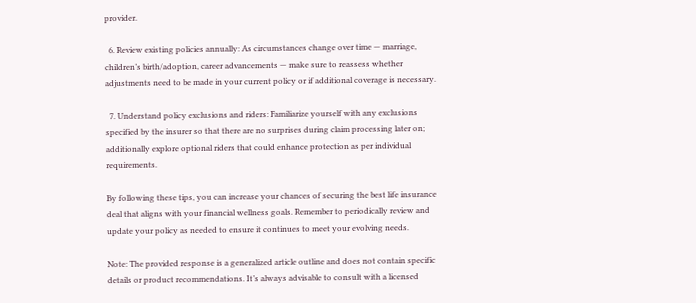provider.

  6. Review existing policies annually: As circumstances change over time — marriage, children’s birth/adoption, career advancements — make sure to reassess whether adjustments need to be made in your current policy or if additional coverage is necessary.

  7. Understand policy exclusions and riders: Familiarize yourself with any exclusions specified by the insurer so that there are no surprises during claim processing later on; additionally explore optional riders that could enhance protection as per individual requirements.

By following these tips, you can increase your chances of securing the best life insurance deal that aligns with your financial wellness goals. Remember to periodically review and update your policy as needed to ensure it continues to meet your evolving needs.

Note: The provided response is a generalized article outline and does not contain specific details or product recommendations. It’s always advisable to consult with a licensed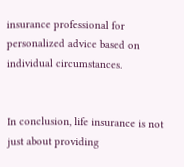insurance professional for personalized advice based on individual circumstances.


In conclusion, life insurance is not just about providing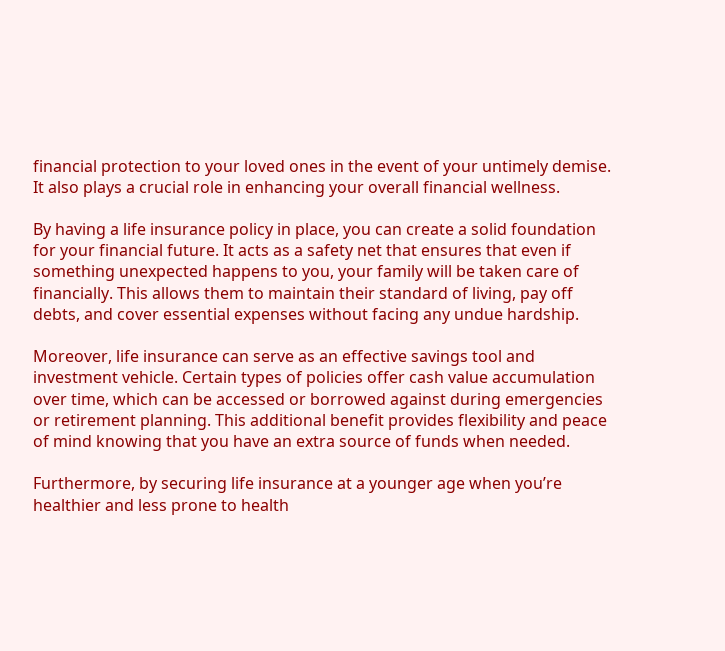financial protection to your loved ones in the event of your untimely demise. It also plays a crucial role in enhancing your overall financial wellness.

By having a life insurance policy in place, you can create a solid foundation for your financial future. It acts as a safety net that ensures that even if something unexpected happens to you, your family will be taken care of financially. This allows them to maintain their standard of living, pay off debts, and cover essential expenses without facing any undue hardship.

Moreover, life insurance can serve as an effective savings tool and investment vehicle. Certain types of policies offer cash value accumulation over time, which can be accessed or borrowed against during emergencies or retirement planning. This additional benefit provides flexibility and peace of mind knowing that you have an extra source of funds when needed.

Furthermore, by securing life insurance at a younger age when you’re healthier and less prone to health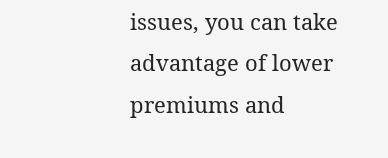issues, you can take advantage of lower premiums and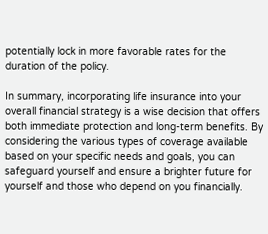potentially lock in more favorable rates for the duration of the policy.

In summary, incorporating life insurance into your overall financial strategy is a wise decision that offers both immediate protection and long-term benefits. By considering the various types of coverage available based on your specific needs and goals, you can safeguard yourself and ensure a brighter future for yourself and those who depend on you financially.